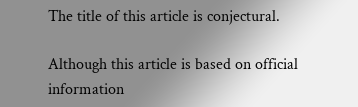The title of this article is conjectural.

Although this article is based on official information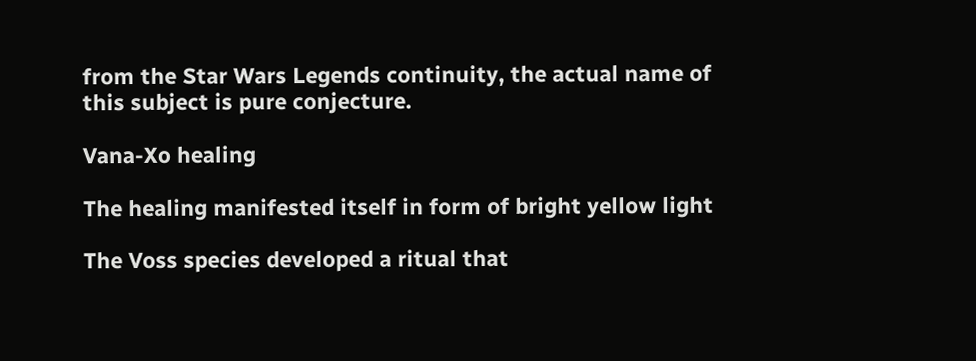from the Star Wars Legends continuity, the actual name of this subject is pure conjecture.

Vana-Xo healing

The healing manifested itself in form of bright yellow light

The Voss species developed a ritual that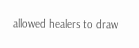allowed healers to draw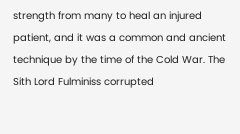strength from many to heal an injured patient, and it was a common and ancient technique by the time of the Cold War. The Sith Lord Fulminiss corrupted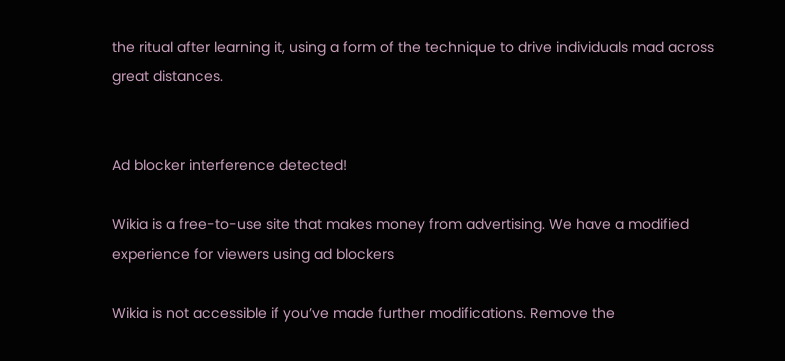the ritual after learning it, using a form of the technique to drive individuals mad across great distances.


Ad blocker interference detected!

Wikia is a free-to-use site that makes money from advertising. We have a modified experience for viewers using ad blockers

Wikia is not accessible if you’ve made further modifications. Remove the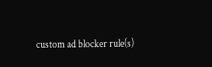custom ad blocker rule(s)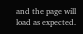and the page will load as expected.